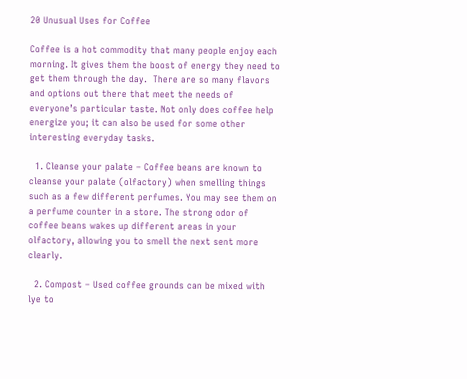20 Unusual Uses for Coffee

Coffee is a hot commodity that many people enjoy each morning. It gives them the boost of energy they need to get them through the day.  There are so many flavors and options out there that meet the needs of everyone’s particular taste. Not only does coffee help energize you; it can also be used for some other interesting everyday tasks.

  1. Cleanse your palate – Coffee beans are known to cleanse your palate (olfactory) when smelling things such as a few different perfumes. You may see them on a perfume counter in a store. The strong odor of coffee beans wakes up different areas in your olfactory, allowing you to smell the next sent more clearly.

  2. Compost – Used coffee grounds can be mixed with lye to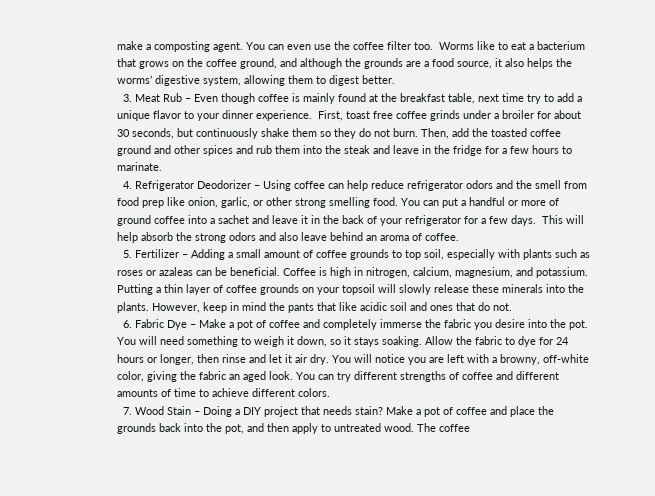make a composting agent. You can even use the coffee filter too.  Worms like to eat a bacterium that grows on the coffee ground, and although the grounds are a food source, it also helps the worms’ digestive system, allowing them to digest better.
  3. Meat Rub – Even though coffee is mainly found at the breakfast table, next time try to add a unique flavor to your dinner experience.  First, toast free coffee grinds under a broiler for about 30 seconds, but continuously shake them so they do not burn. Then, add the toasted coffee ground and other spices and rub them into the steak and leave in the fridge for a few hours to marinate.
  4. Refrigerator Deodorizer – Using coffee can help reduce refrigerator odors and the smell from food prep like onion, garlic, or other strong smelling food. You can put a handful or more of ground coffee into a sachet and leave it in the back of your refrigerator for a few days.  This will help absorb the strong odors and also leave behind an aroma of coffee.
  5. Fertilizer – Adding a small amount of coffee grounds to top soil, especially with plants such as roses or azaleas can be beneficial. Coffee is high in nitrogen, calcium, magnesium, and potassium. Putting a thin layer of coffee grounds on your topsoil will slowly release these minerals into the plants. However, keep in mind the pants that like acidic soil and ones that do not.
  6. Fabric Dye – Make a pot of coffee and completely immerse the fabric you desire into the pot. You will need something to weigh it down, so it stays soaking. Allow the fabric to dye for 24 hours or longer, then rinse and let it air dry. You will notice you are left with a browny, off-white color, giving the fabric an aged look. You can try different strengths of coffee and different amounts of time to achieve different colors.
  7. Wood Stain – Doing a DIY project that needs stain? Make a pot of coffee and place the grounds back into the pot, and then apply to untreated wood. The coffee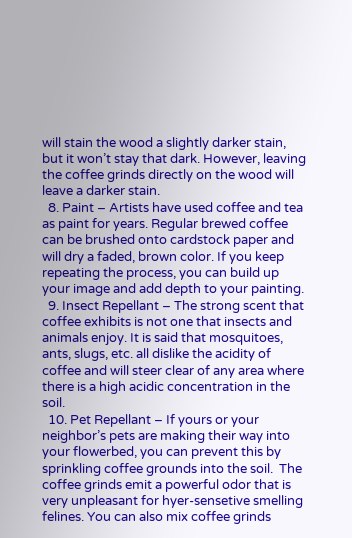will stain the wood a slightly darker stain, but it won’t stay that dark. However, leaving the coffee grinds directly on the wood will leave a darker stain.
  8. Paint – Artists have used coffee and tea as paint for years. Regular brewed coffee can be brushed onto cardstock paper and will dry a faded, brown color. If you keep repeating the process, you can build up your image and add depth to your painting.
  9. Insect Repellant – The strong scent that coffee exhibits is not one that insects and animals enjoy. It is said that mosquitoes, ants, slugs, etc. all dislike the acidity of coffee and will steer clear of any area where there is a high acidic concentration in the soil.
  10. Pet Repellant – If yours or your neighbor’s pets are making their way into your flowerbed, you can prevent this by sprinkling coffee grounds into the soil.  The coffee grinds emit a powerful odor that is very unpleasant for hyer-sensetive smelling felines. You can also mix coffee grinds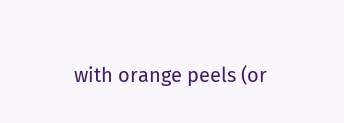with orange peels (or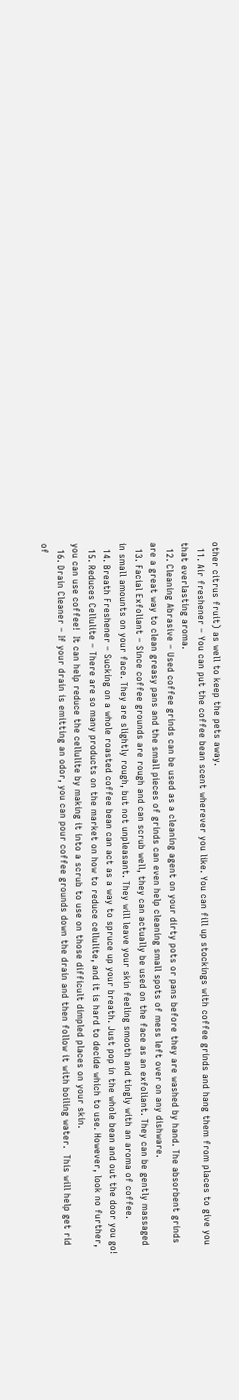other citrus fruit) as well to keep the pets away.
  11. Air freshener – You can put the coffee bean scent wherever you like. You can fill up stockings with coffee grinds and hang them from places to give you that everlasting aroma.
  12. Cleaning Abrasive – Used coffee grinds can be used as a cleaning agent on your dirty pots or pans before they are washed by hand. The absorbent grinds are a great way to clean greasy pans and the small pieces of grinds can even help cleaning small spots of mess left over on any dishware.
  13. Facial Exfoliant – Since coffee grounds are rough and can scrub well, they can actually be used on the face as an exfoliant. They can be gently massaged in small amounts on your face. They are slightly rough, but not unpleasant. They will leave your skin feeling smooth and tingly with an aroma of coffee.
  14. Breath Freshener – Sucking on a whole roasted coffee bean can act as a way to spruce up your breath. Just pop in the whole bean and out the door you go!
  15. Reduces Cellulite – There are so many products on the market on how to reduce cellulite, and it is hard to decide which to use. However, look no further, you can use coffee!  It can help reduce the cellulite by making it into a scrub to use on those difficult dimpled places on your skin.
  16. Drain Cleaner – If your drain is emitting an odor, you can pour coffee grounds down the drain and then follow it with boiling water.  This will help get rid of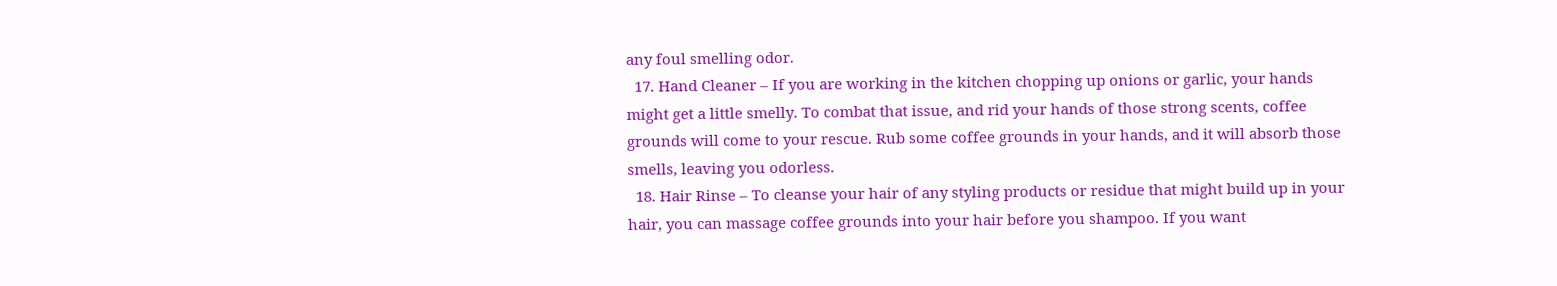any foul smelling odor.
  17. Hand Cleaner – If you are working in the kitchen chopping up onions or garlic, your hands might get a little smelly. To combat that issue, and rid your hands of those strong scents, coffee grounds will come to your rescue. Rub some coffee grounds in your hands, and it will absorb those smells, leaving you odorless.
  18. Hair Rinse – To cleanse your hair of any styling products or residue that might build up in your hair, you can massage coffee grounds into your hair before you shampoo. If you want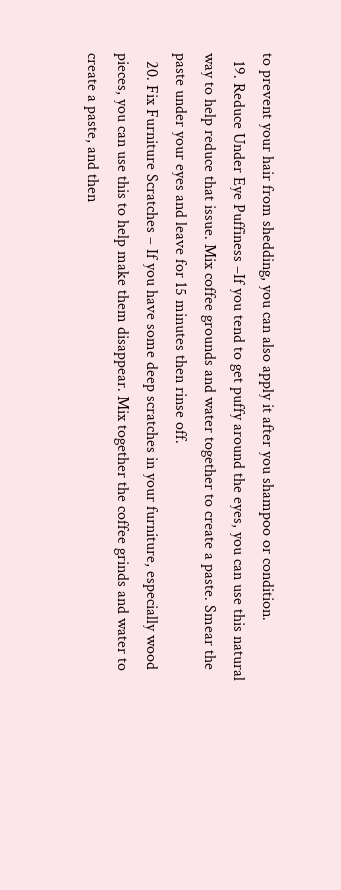to prevent your hair from shedding, you can also apply it after you shampoo or condition.
  19. Reduce Under Eye Puffiness –If you tend to get puffy around the eyes, you can use this natural way to help reduce that issue. Mix coffee grounds and water together to create a paste. Smear the paste under your eyes and leave for 15 minutes then rinse off.
  20. Fix Furniture Scratches – If you have some deep scratches in your furniture, especially wood pieces, you can use this to help make them disappear. Mix together the coffee grinds and water to create a paste, and then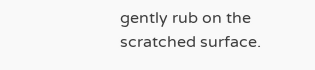gently rub on the scratched surface.